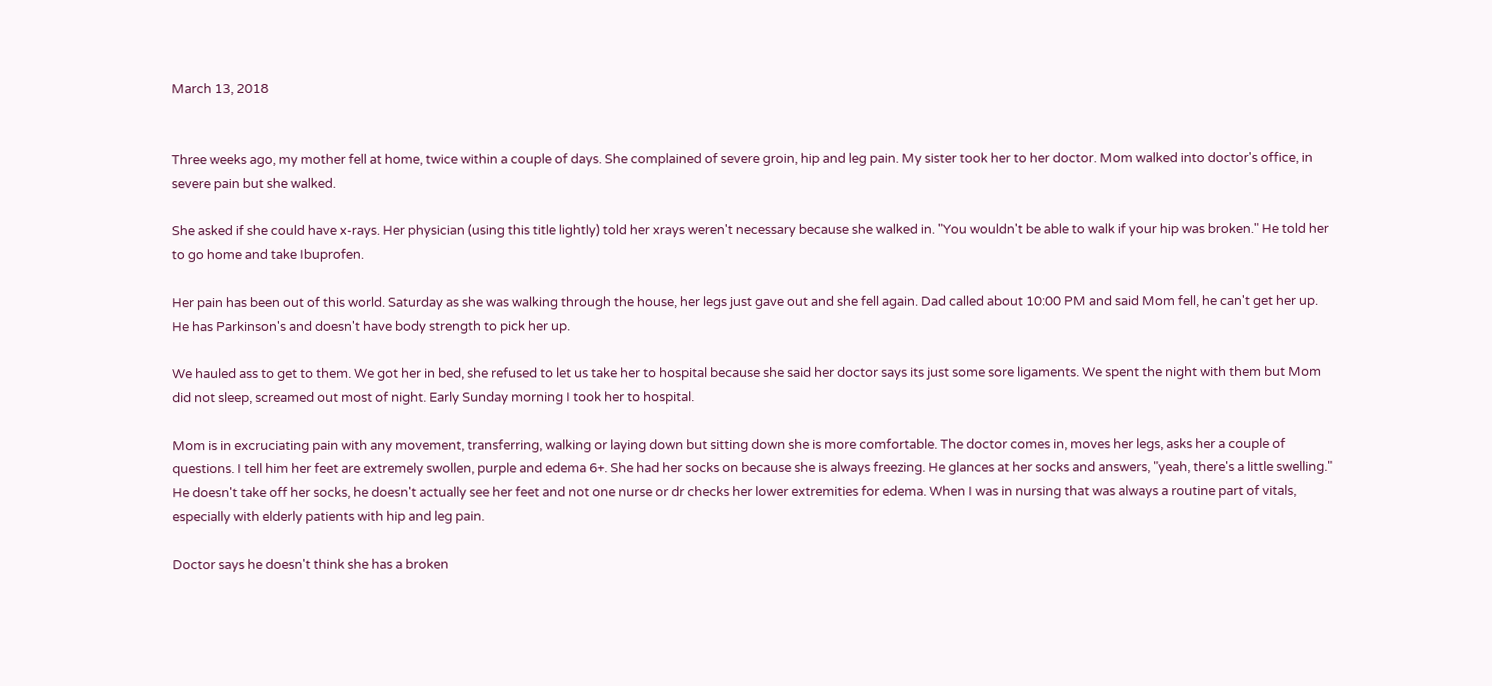March 13, 2018


Three weeks ago, my mother fell at home, twice within a couple of days. She complained of severe groin, hip and leg pain. My sister took her to her doctor. Mom walked into doctor's office, in severe pain but she walked.

She asked if she could have x-rays. Her physician (using this title lightly) told her xrays weren't necessary because she walked in. "You wouldn't be able to walk if your hip was broken." He told her to go home and take Ibuprofen.

Her pain has been out of this world. Saturday as she was walking through the house, her legs just gave out and she fell again. Dad called about 10:00 PM and said Mom fell, he can't get her up. He has Parkinson's and doesn't have body strength to pick her up.

We hauled ass to get to them. We got her in bed, she refused to let us take her to hospital because she said her doctor says its just some sore ligaments. We spent the night with them but Mom did not sleep, screamed out most of night. Early Sunday morning I took her to hospital.

Mom is in excruciating pain with any movement, transferring, walking or laying down but sitting down she is more comfortable. The doctor comes in, moves her legs, asks her a couple of questions. I tell him her feet are extremely swollen, purple and edema 6+. She had her socks on because she is always freezing. He glances at her socks and answers, "yeah, there's a little swelling." He doesn't take off her socks, he doesn't actually see her feet and not one nurse or dr checks her lower extremities for edema. When I was in nursing that was always a routine part of vitals, especially with elderly patients with hip and leg pain.

Doctor says he doesn't think she has a broken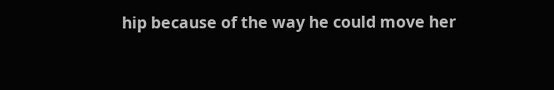hip because of the way he could move her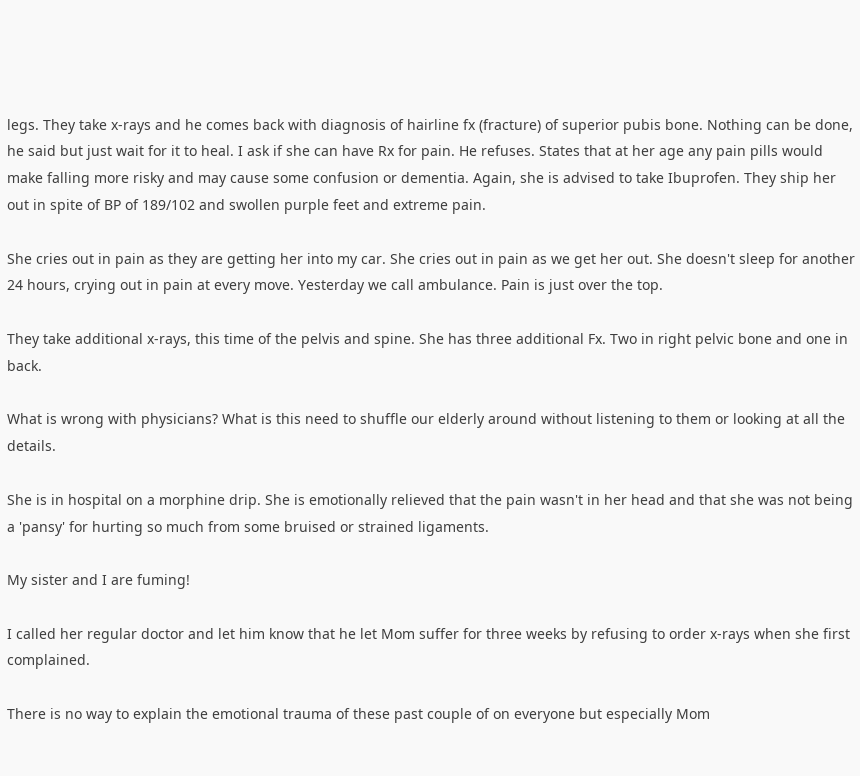legs. They take x-rays and he comes back with diagnosis of hairline fx (fracture) of superior pubis bone. Nothing can be done, he said but just wait for it to heal. I ask if she can have Rx for pain. He refuses. States that at her age any pain pills would make falling more risky and may cause some confusion or dementia. Again, she is advised to take Ibuprofen. They ship her out in spite of BP of 189/102 and swollen purple feet and extreme pain.

She cries out in pain as they are getting her into my car. She cries out in pain as we get her out. She doesn't sleep for another 24 hours, crying out in pain at every move. Yesterday we call ambulance. Pain is just over the top.

They take additional x-rays, this time of the pelvis and spine. She has three additional Fx. Two in right pelvic bone and one in back.

What is wrong with physicians? What is this need to shuffle our elderly around without listening to them or looking at all the details.

She is in hospital on a morphine drip. She is emotionally relieved that the pain wasn't in her head and that she was not being a 'pansy' for hurting so much from some bruised or strained ligaments.

My sister and I are fuming!

I called her regular doctor and let him know that he let Mom suffer for three weeks by refusing to order x-rays when she first complained.

There is no way to explain the emotional trauma of these past couple of on everyone but especially Mom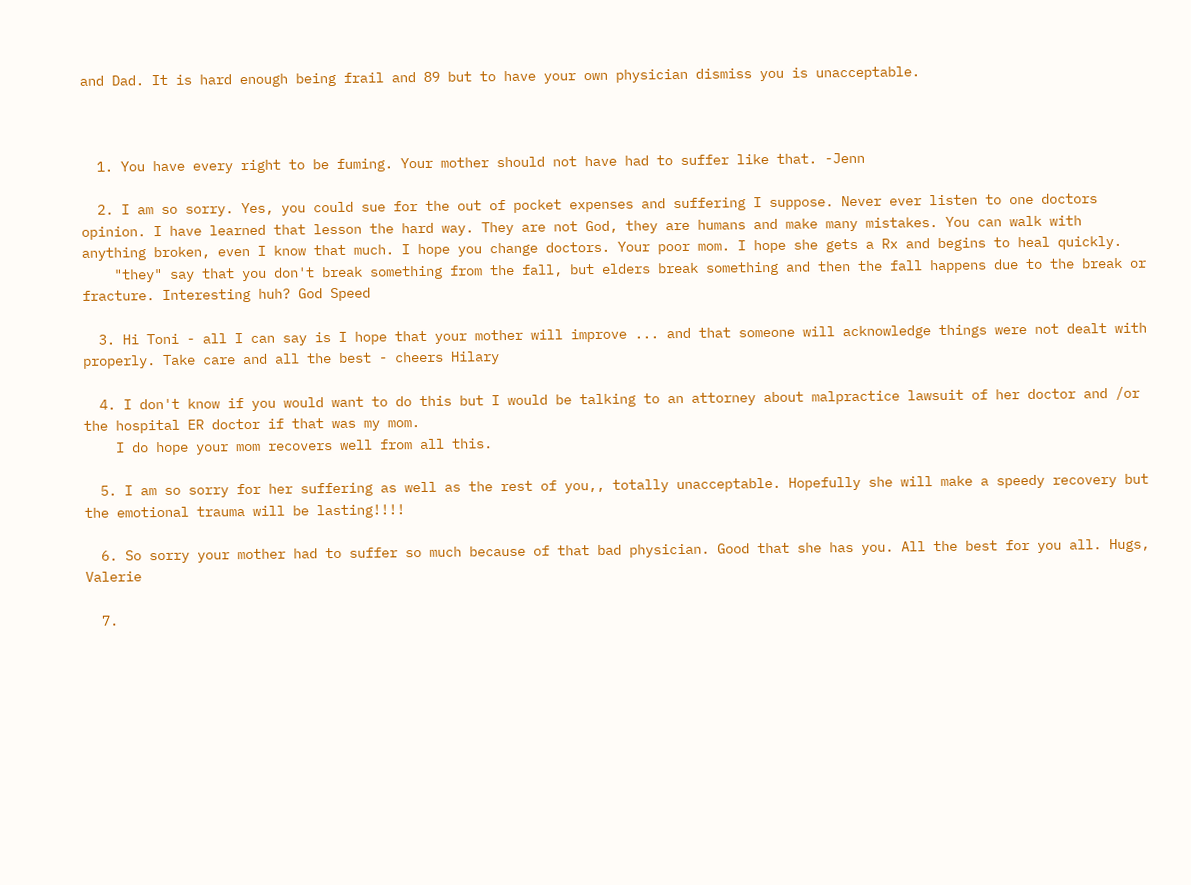and Dad. It is hard enough being frail and 89 but to have your own physician dismiss you is unacceptable.



  1. You have every right to be fuming. Your mother should not have had to suffer like that. -Jenn

  2. I am so sorry. Yes, you could sue for the out of pocket expenses and suffering I suppose. Never ever listen to one doctors opinion. I have learned that lesson the hard way. They are not God, they are humans and make many mistakes. You can walk with anything broken, even I know that much. I hope you change doctors. Your poor mom. I hope she gets a Rx and begins to heal quickly.
    "they" say that you don't break something from the fall, but elders break something and then the fall happens due to the break or fracture. Interesting huh? God Speed

  3. Hi Toni - all I can say is I hope that your mother will improve ... and that someone will acknowledge things were not dealt with properly. Take care and all the best - cheers Hilary

  4. I don't know if you would want to do this but I would be talking to an attorney about malpractice lawsuit of her doctor and /or the hospital ER doctor if that was my mom.
    I do hope your mom recovers well from all this.

  5. I am so sorry for her suffering as well as the rest of you,, totally unacceptable. Hopefully she will make a speedy recovery but the emotional trauma will be lasting!!!!

  6. So sorry your mother had to suffer so much because of that bad physician. Good that she has you. All the best for you all. Hugs, Valerie

  7.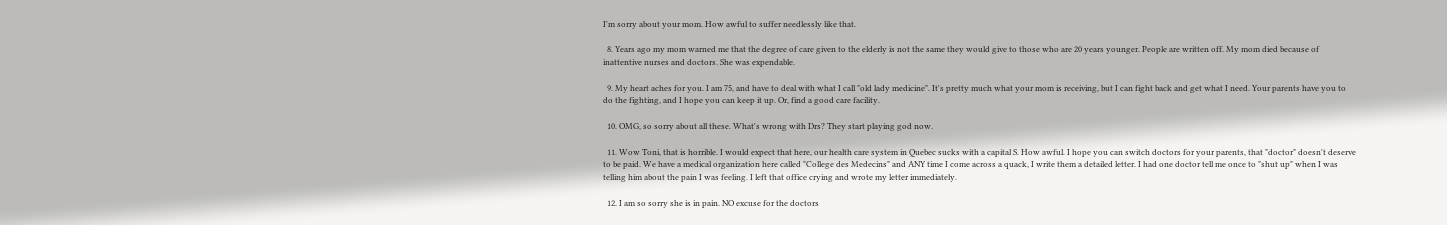I'm sorry about your mom. How awful to suffer needlessly like that.

  8. Years ago my mom warned me that the degree of care given to the elderly is not the same they would give to those who are 20 years younger. People are written off. My mom died because of inattentive nurses and doctors. She was expendable.

  9. My heart aches for you. I am 75, and have to deal with what I call "old lady medicine". It's pretty much what your mom is receiving, but I can fight back and get what I need. Your parents have you to do the fighting, and I hope you can keep it up. Or, find a good care facility.

  10. OMG, so sorry about all these. What's wrong with Drs? They start playing god now.

  11. Wow Toni, that is horrible. I would expect that here, our health care system in Quebec sucks with a capital S. How awful. I hope you can switch doctors for your parents, that "doctor" doesn't deserve to be paid. We have a medical organization here called "College des Medecins" and ANY time I come across a quack, I write them a detailed letter. I had one doctor tell me once to "shut up" when I was telling him about the pain I was feeling. I left that office crying and wrote my letter immediately.

  12. I am so sorry she is in pain. NO excuse for the doctors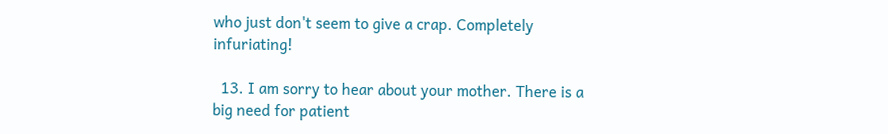who just don't seem to give a crap. Completely infuriating!

  13. I am sorry to hear about your mother. There is a big need for patient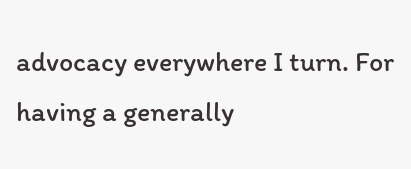advocacy everywhere I turn. For having a generally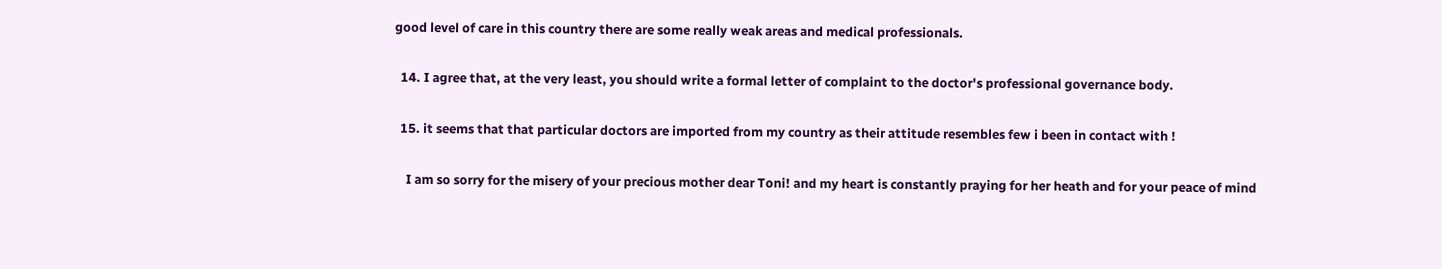good level of care in this country there are some really weak areas and medical professionals.

  14. I agree that, at the very least, you should write a formal letter of complaint to the doctor's professional governance body.

  15. it seems that that particular doctors are imported from my country as their attitude resembles few i been in contact with !

    I am so sorry for the misery of your precious mother dear Toni! and my heart is constantly praying for her heath and for your peace of mind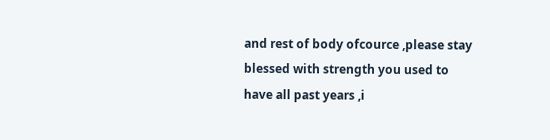and rest of body ofcource ,please stay blessed with strength you used to have all past years ,i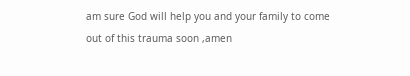am sure God will help you and your family to come out of this trauma soon ,amen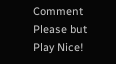Comment Please but Play Nice!